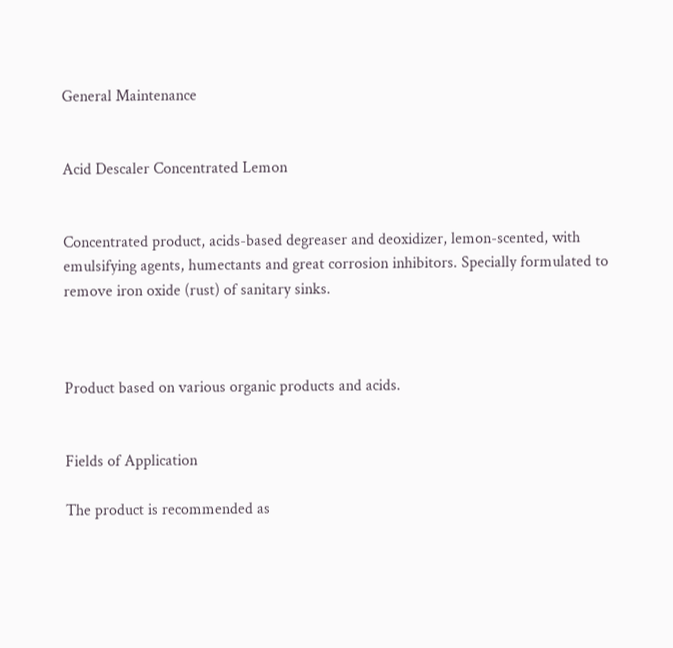General Maintenance


Acid Descaler Concentrated Lemon


Concentrated product, acids-based degreaser and deoxidizer, lemon-scented, with emulsifying agents, humectants and great corrosion inhibitors. Specially formulated to remove iron oxide (rust) of sanitary sinks.



Product based on various organic products and acids.


Fields of Application

The product is recommended as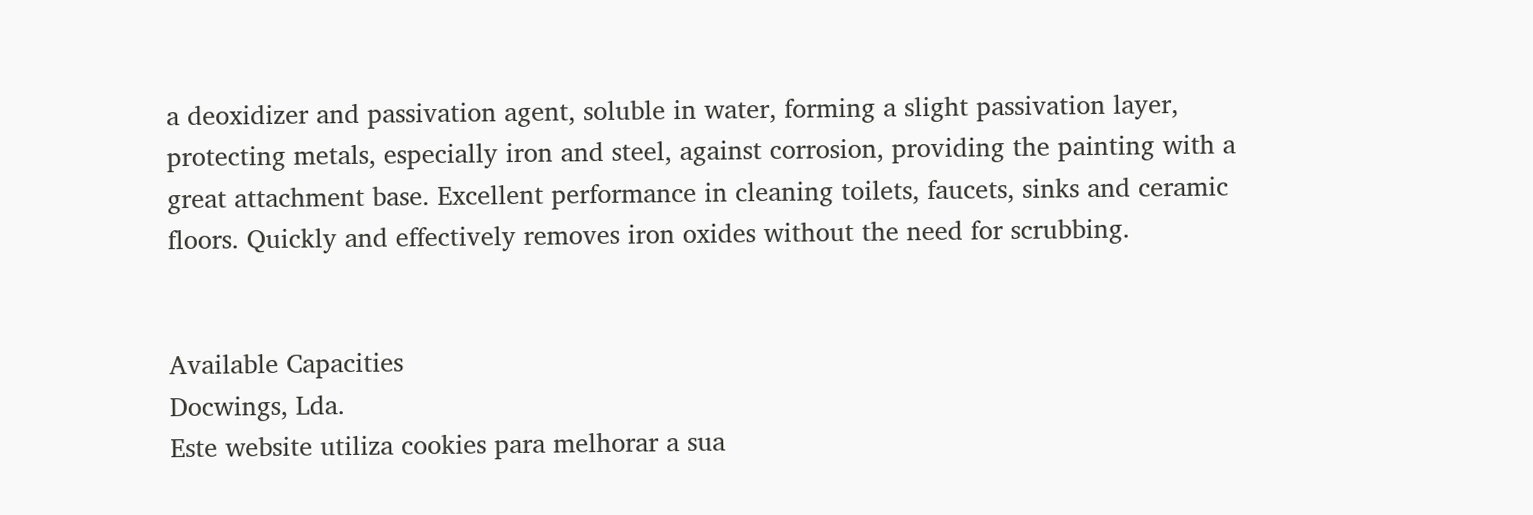a deoxidizer and passivation agent, soluble in water, forming a slight passivation layer, protecting metals, especially iron and steel, against corrosion, providing the painting with a great attachment base. Excellent performance in cleaning toilets, faucets, sinks and ceramic floors. Quickly and effectively removes iron oxides without the need for scrubbing.


Available Capacities
Docwings, Lda.
Este website utiliza cookies para melhorar a sua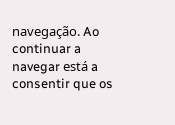navegação. Ao continuar a navegar está a consentir que os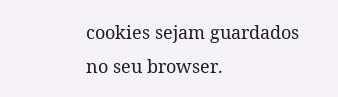cookies sejam guardados no seu browser.